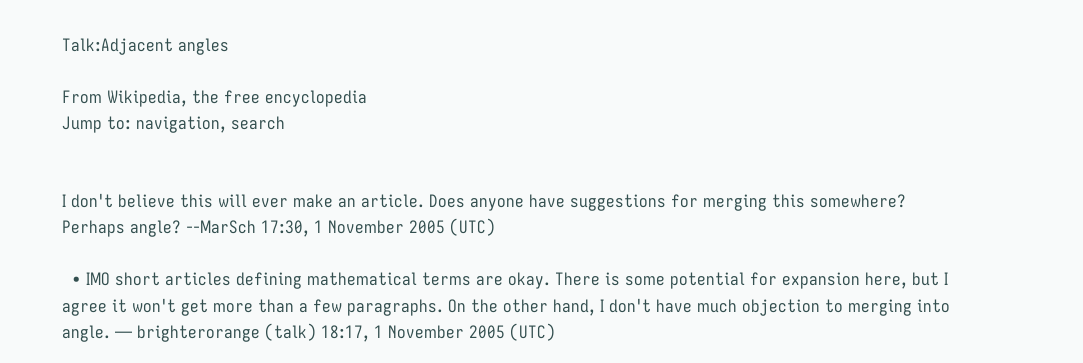Talk:Adjacent angles

From Wikipedia, the free encyclopedia
Jump to: navigation, search


I don't believe this will ever make an article. Does anyone have suggestions for merging this somewhere? Perhaps angle? --MarSch 17:30, 1 November 2005 (UTC)

  • IMO short articles defining mathematical terms are okay. There is some potential for expansion here, but I agree it won't get more than a few paragraphs. On the other hand, I don't have much objection to merging into angle. — brighterorange (talk) 18:17, 1 November 2005 (UTC)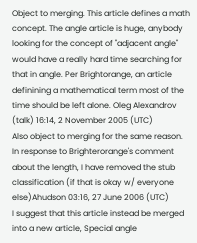Object to merging. This article defines a math concept. The angle article is huge, anybody looking for the concept of "adjacent angle" would have a really hard time searching for that in angle. Per Brightorange, an article definining a mathematical term most of the time should be left alone. Oleg Alexandrov (talk) 16:14, 2 November 2005 (UTC)
Also object to merging for the same reason. In response to Brighterorange's comment about the length, I have removed the stub classification (if that is okay w/ everyone else)Ahudson 03:16, 27 June 2006 (UTC)
I suggest that this article instead be merged into a new article, Special angle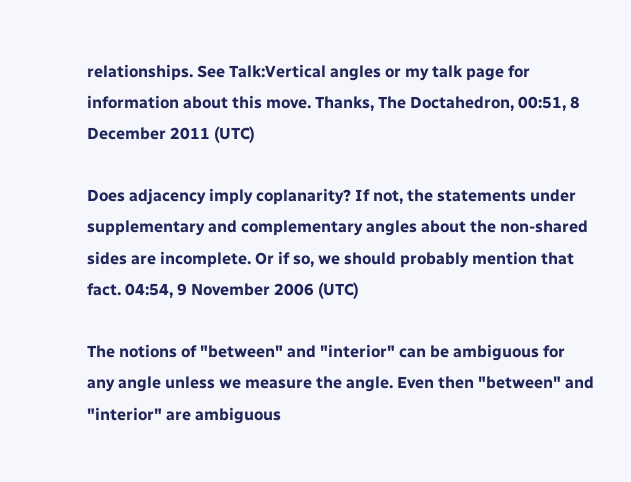relationships. See Talk:Vertical angles or my talk page for information about this move. Thanks, The Doctahedron, 00:51, 8 December 2011 (UTC)

Does adjacency imply coplanarity? If not, the statements under supplementary and complementary angles about the non-shared sides are incomplete. Or if so, we should probably mention that fact. 04:54, 9 November 2006 (UTC)

The notions of "between" and "interior" can be ambiguous for any angle unless we measure the angle. Even then "between" and "interior" are ambiguous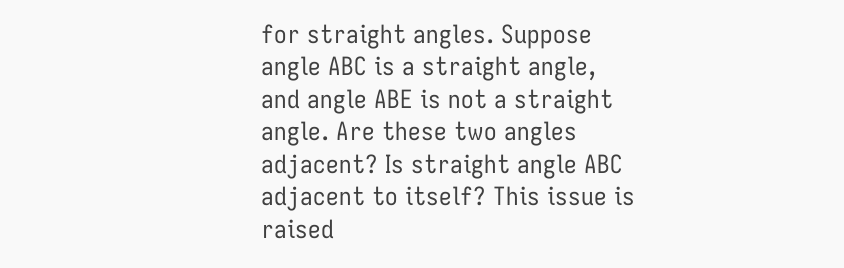for straight angles. Suppose angle ABC is a straight angle, and angle ABE is not a straight angle. Are these two angles adjacent? Is straight angle ABC adjacent to itself? This issue is raised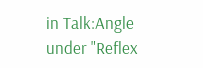in Talk:Angle under "Reflex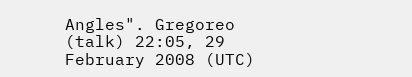Angles". Gregoreo (talk) 22:05, 29 February 2008 (UTC)